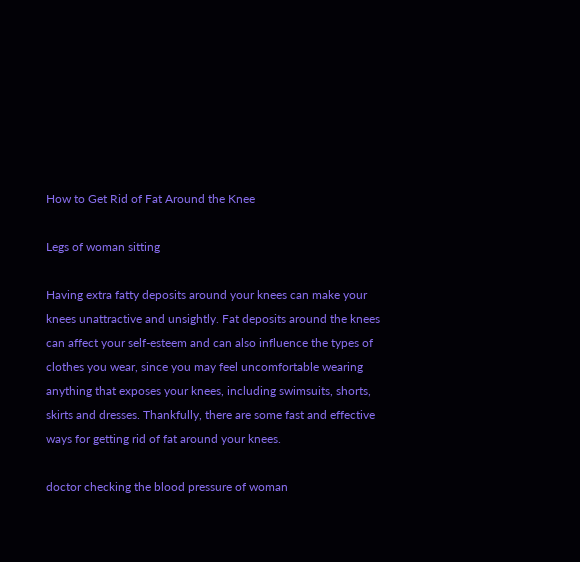How to Get Rid of Fat Around the Knee

Legs of woman sitting

Having extra fatty deposits around your knees can make your knees unattractive and unsightly. Fat deposits around the knees can affect your self-esteem and can also influence the types of clothes you wear, since you may feel uncomfortable wearing anything that exposes your knees, including swimsuits, shorts, skirts and dresses. Thankfully, there are some fast and effective ways for getting rid of fat around your knees.

doctor checking the blood pressure of woman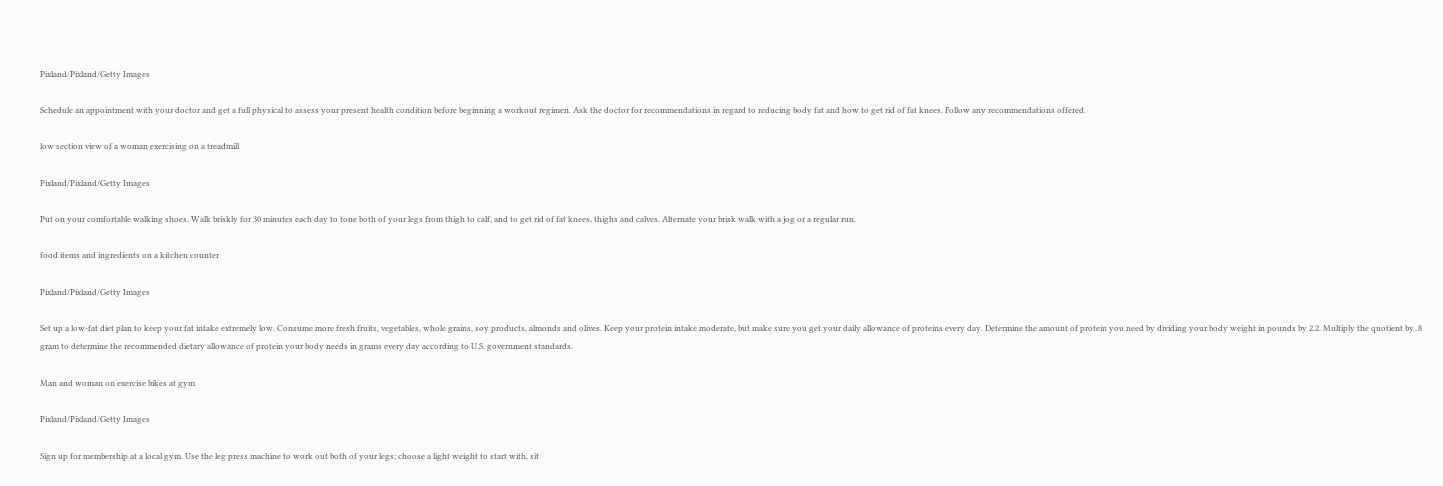Pixland/Pixland/Getty Images

Schedule an appointment with your doctor and get a full physical to assess your present health condition before beginning a workout regimen. Ask the doctor for recommendations in regard to reducing body fat and how to get rid of fat knees. Follow any recommendations offered.

low section view of a woman exercising on a treadmill

Pixland/Pixland/Getty Images

Put on your comfortable walking shoes. Walk briskly for 30 minutes each day to tone both of your legs from thigh to calf, and to get rid of fat knees, thighs and calves. Alternate your brisk walk with a jog or a regular run.

food items and ingredients on a kitchen counter

Pixland/Pixland/Getty Images

Set up a low-fat diet plan to keep your fat intake extremely low. Consume more fresh fruits, vegetables, whole grains, soy products, almonds and olives. Keep your protein intake moderate, but make sure you get your daily allowance of proteins every day. Determine the amount of protein you need by dividing your body weight in pounds by 2.2. Multiply the quotient by .8 gram to determine the recommended dietary allowance of protein your body needs in grams every day according to U.S. government standards.

Man and woman on exercise bikes at gym

Pixland/Pixland/Getty Images

Sign up for membership at a local gym. Use the leg press machine to work out both of your legs; choose a light weight to start with, sit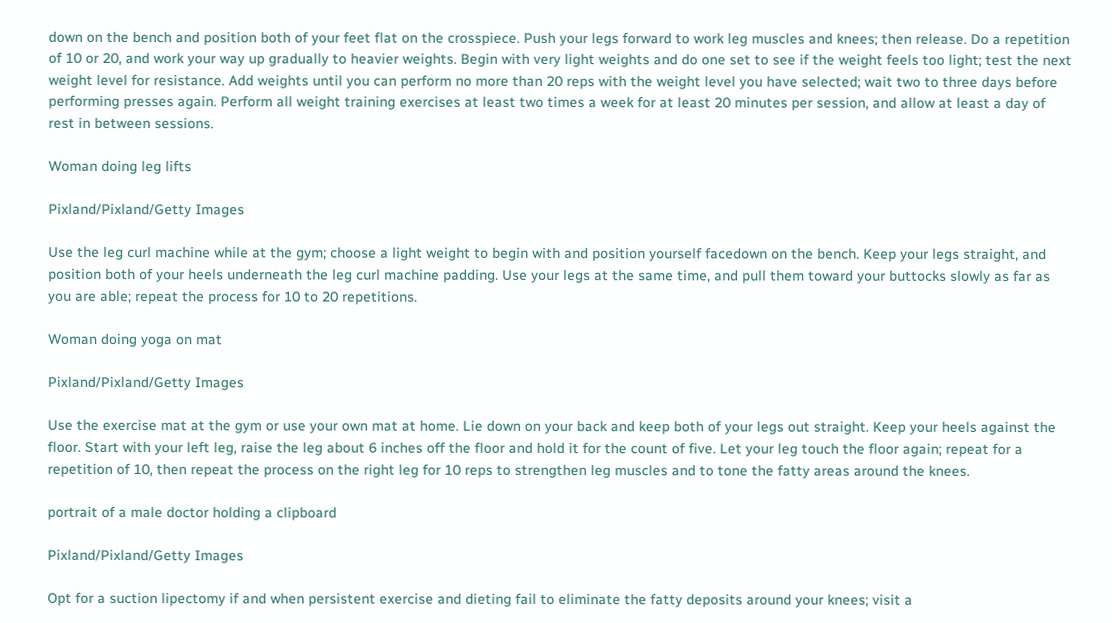down on the bench and position both of your feet flat on the crosspiece. Push your legs forward to work leg muscles and knees; then release. Do a repetition of 10 or 20, and work your way up gradually to heavier weights. Begin with very light weights and do one set to see if the weight feels too light; test the next weight level for resistance. Add weights until you can perform no more than 20 reps with the weight level you have selected; wait two to three days before performing presses again. Perform all weight training exercises at least two times a week for at least 20 minutes per session, and allow at least a day of rest in between sessions.

Woman doing leg lifts

Pixland/Pixland/Getty Images

Use the leg curl machine while at the gym; choose a light weight to begin with and position yourself facedown on the bench. Keep your legs straight, and position both of your heels underneath the leg curl machine padding. Use your legs at the same time, and pull them toward your buttocks slowly as far as you are able; repeat the process for 10 to 20 repetitions.

Woman doing yoga on mat

Pixland/Pixland/Getty Images

Use the exercise mat at the gym or use your own mat at home. Lie down on your back and keep both of your legs out straight. Keep your heels against the floor. Start with your left leg, raise the leg about 6 inches off the floor and hold it for the count of five. Let your leg touch the floor again; repeat for a repetition of 10, then repeat the process on the right leg for 10 reps to strengthen leg muscles and to tone the fatty areas around the knees.

portrait of a male doctor holding a clipboard

Pixland/Pixland/Getty Images

Opt for a suction lipectomy if and when persistent exercise and dieting fail to eliminate the fatty deposits around your knees; visit a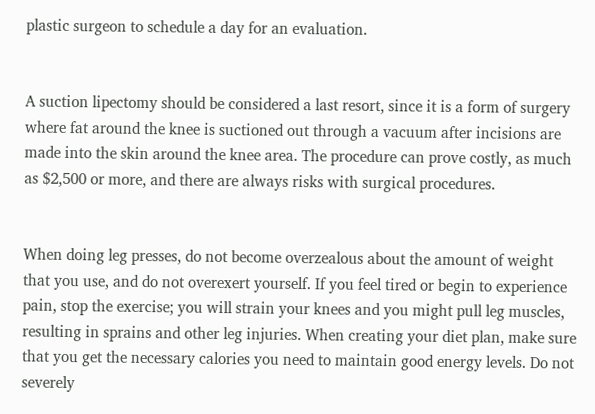plastic surgeon to schedule a day for an evaluation.


A suction lipectomy should be considered a last resort, since it is a form of surgery where fat around the knee is suctioned out through a vacuum after incisions are made into the skin around the knee area. The procedure can prove costly, as much as $2,500 or more, and there are always risks with surgical procedures.


When doing leg presses, do not become overzealous about the amount of weight that you use, and do not overexert yourself. If you feel tired or begin to experience pain, stop the exercise; you will strain your knees and you might pull leg muscles, resulting in sprains and other leg injuries. When creating your diet plan, make sure that you get the necessary calories you need to maintain good energy levels. Do not severely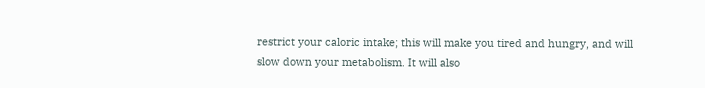restrict your caloric intake; this will make you tired and hungry, and will slow down your metabolism. It will also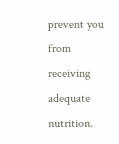prevent you from receiving adequate nutrition.